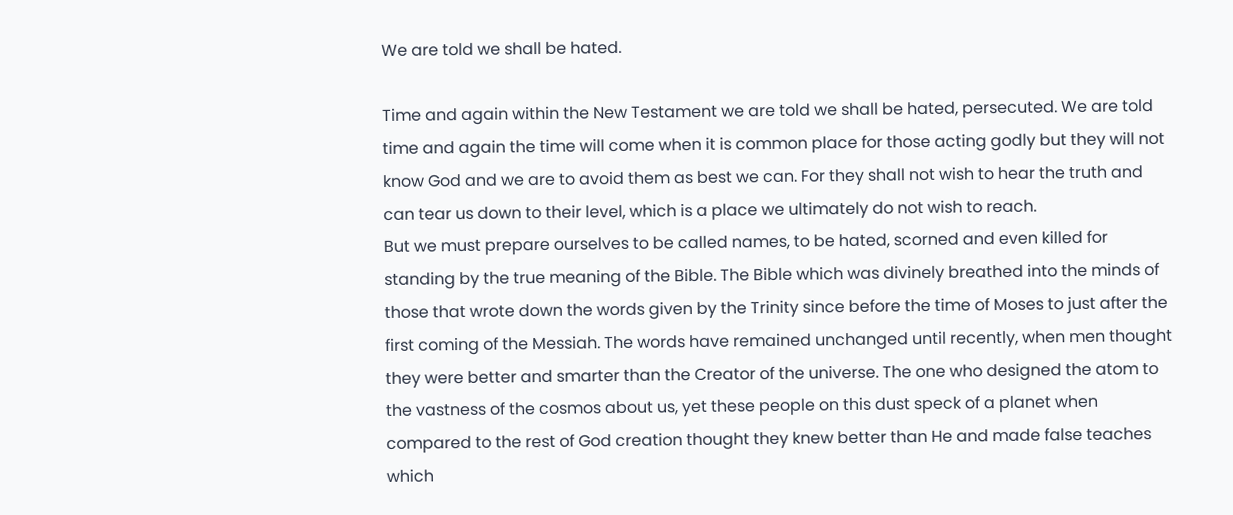We are told we shall be hated.

Time and again within the New Testament we are told we shall be hated, persecuted. We are told time and again the time will come when it is common place for those acting godly but they will not know God and we are to avoid them as best we can. For they shall not wish to hear the truth and can tear us down to their level, which is a place we ultimately do not wish to reach.
But we must prepare ourselves to be called names, to be hated, scorned and even killed for standing by the true meaning of the Bible. The Bible which was divinely breathed into the minds of those that wrote down the words given by the Trinity since before the time of Moses to just after the first coming of the Messiah. The words have remained unchanged until recently, when men thought they were better and smarter than the Creator of the universe. The one who designed the atom to the vastness of the cosmos about us, yet these people on this dust speck of a planet when compared to the rest of God creation thought they knew better than He and made false teaches which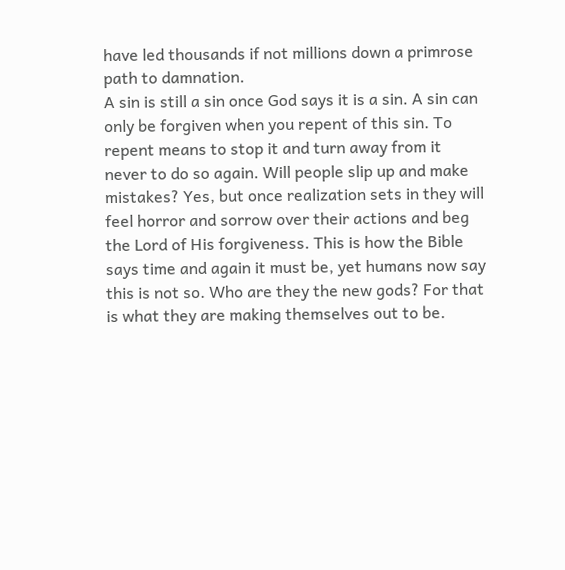have led thousands if not millions down a primrose path to damnation.
A sin is still a sin once God says it is a sin. A sin can only be forgiven when you repent of this sin. To repent means to stop it and turn away from it never to do so again. Will people slip up and make mistakes? Yes, but once realization sets in they will feel horror and sorrow over their actions and beg the Lord of His forgiveness. This is how the Bible says time and again it must be, yet humans now say this is not so. Who are they the new gods? For that is what they are making themselves out to be.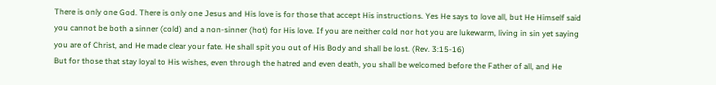There is only one God. There is only one Jesus and His love is for those that accept His instructions. Yes He says to love all, but He Himself said you cannot be both a sinner (cold) and a non-sinner (hot) for His love. If you are neither cold nor hot you are lukewarm, living in sin yet saying you are of Christ, and He made clear your fate. He shall spit you out of His Body and shall be lost. (Rev. 3:15-16)
But for those that stay loyal to His wishes, even through the hatred and even death, you shall be welcomed before the Father of all, and He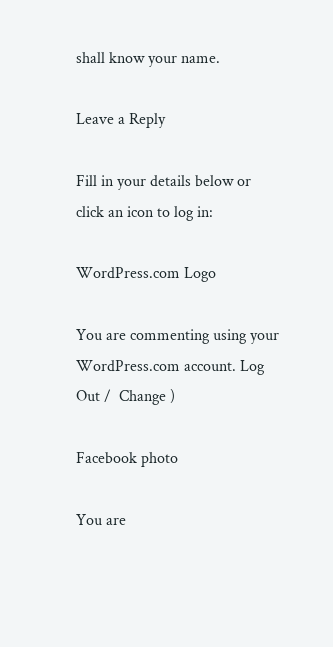shall know your name.

Leave a Reply

Fill in your details below or click an icon to log in:

WordPress.com Logo

You are commenting using your WordPress.com account. Log Out /  Change )

Facebook photo

You are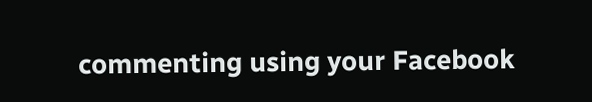commenting using your Facebook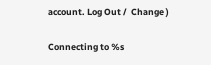account. Log Out /  Change )

Connecting to %s